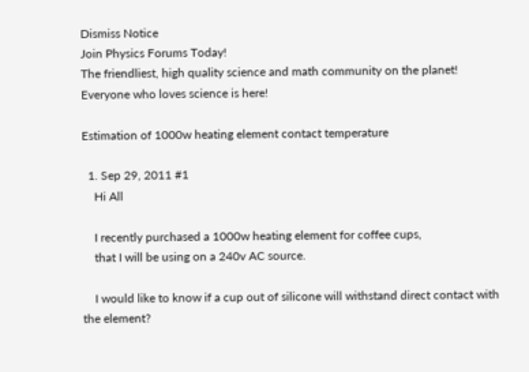Dismiss Notice
Join Physics Forums Today!
The friendliest, high quality science and math community on the planet! Everyone who loves science is here!

Estimation of 1000w heating element contact temperature

  1. Sep 29, 2011 #1
    Hi All

    I recently purchased a 1000w heating element for coffee cups,
    that I will be using on a 240v AC source.

    I would like to know if a cup out of silicone will withstand direct contact with the element?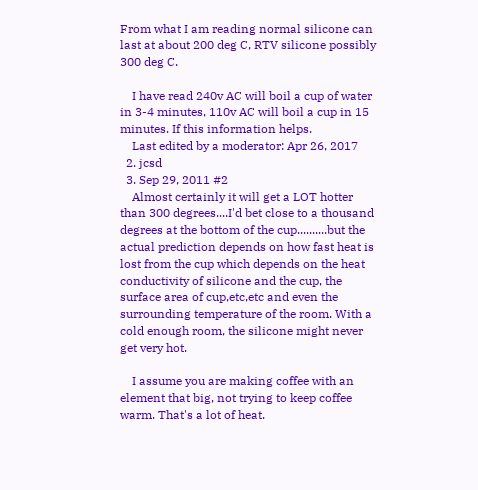From what I am reading normal silicone can last at about 200 deg C, RTV silicone possibly 300 deg C.

    I have read 240v AC will boil a cup of water in 3-4 minutes, 110v AC will boil a cup in 15 minutes. If this information helps.
    Last edited by a moderator: Apr 26, 2017
  2. jcsd
  3. Sep 29, 2011 #2
    Almost certainly it will get a LOT hotter than 300 degrees....I'd bet close to a thousand degrees at the bottom of the cup..........but the actual prediction depends on how fast heat is lost from the cup which depends on the heat conductivity of silicone and the cup, the surface area of cup,etc,etc and even the surrounding temperature of the room. With a cold enough room, the silicone might never get very hot.

    I assume you are making coffee with an element that big, not trying to keep coffee warm. That's a lot of heat.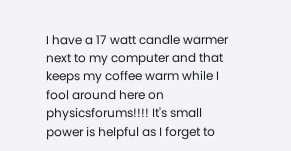I have a 17 watt candle warmer next to my computer and that keeps my coffee warm while I fool around here on physicsforums!!!! It's small power is helpful as I forget to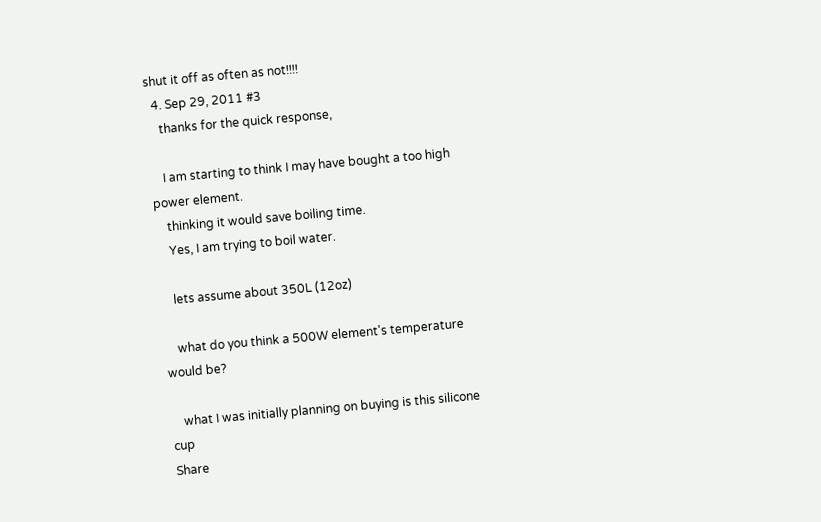shut it off as often as not!!!!
  4. Sep 29, 2011 #3
    thanks for the quick response,

    I am starting to think I may have bought a too high power element.
    thinking it would save boiling time.
    Yes, I am trying to boil water.

    lets assume about 350L (12oz)

    what do you think a 500W element's temperature would be?

    what I was initially planning on buying is this silicone cup
Share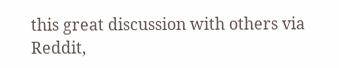this great discussion with others via Reddit,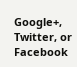Google+, Twitter, or Facebook